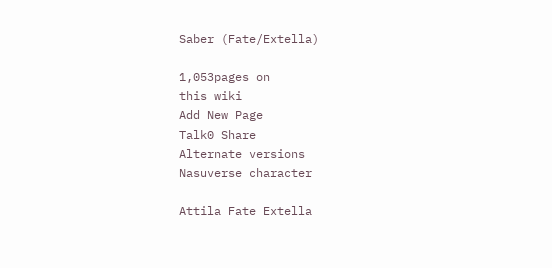Saber (Fate/Extella)

1,053pages on
this wiki
Add New Page
Talk0 Share
Alternate versions
Nasuverse character

Attila Fate Extella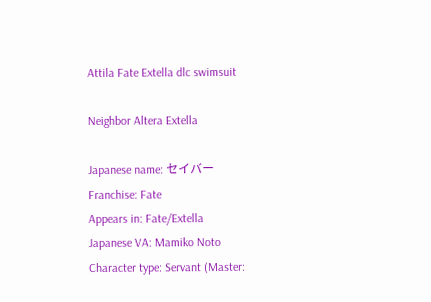Attila Fate Extella dlc swimsuit

Neighbor Altera Extella

Japanese name: セイバー
Franchise: Fate
Appears in: Fate/Extella
Japanese VA: Mamiko Noto
Character type: Servant (Master: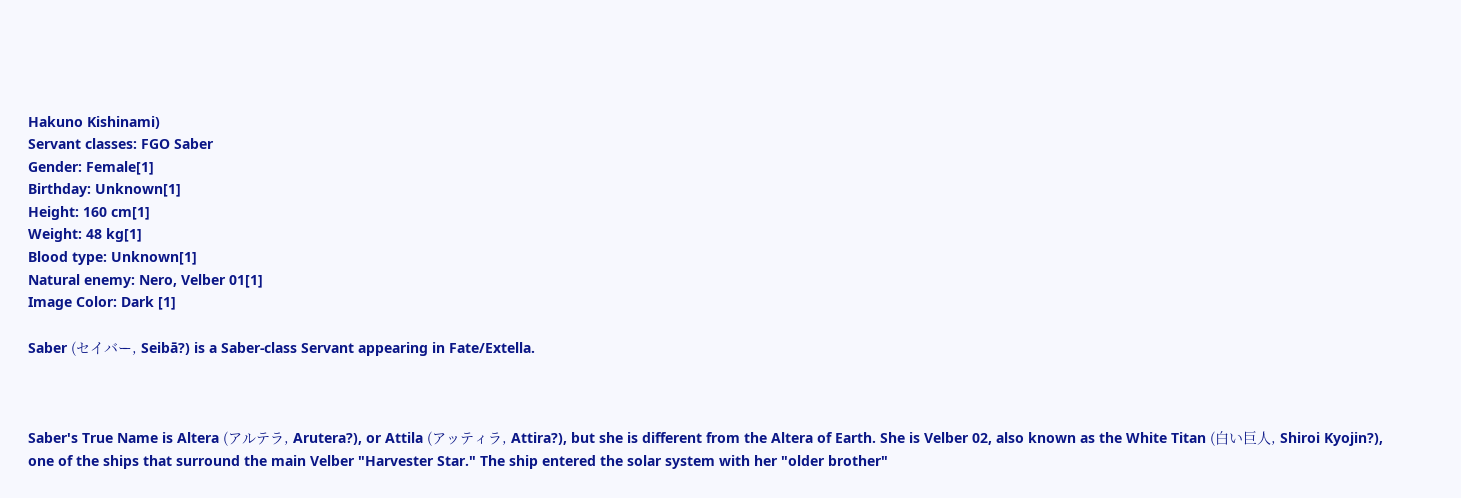Hakuno Kishinami)
Servant classes: FGO Saber
Gender: Female[1]
Birthday: Unknown[1]
Height: 160 cm[1]
Weight: 48 kg[1]
Blood type: Unknown[1]
Natural enemy: Nero, Velber 01[1]
Image Color: Dark [1]

Saber (セイバー, Seibā?) is a Saber-class Servant appearing in Fate/Extella.



Saber's True Name is Altera (アルテラ, Arutera?), or Attila (アッティラ, Attira?), but she is different from the Altera of Earth. She is Velber 02, also known as the White Titan (白い巨人, Shiroi Kyojin?), one of the ships that surround the main Velber "Harvester Star." The ship entered the solar system with her "older brother"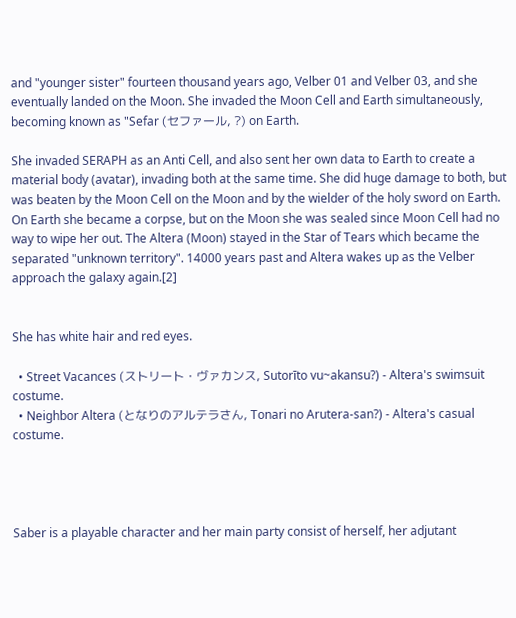and "younger sister" fourteen thousand years ago, Velber 01 and Velber 03, and she eventually landed on the Moon. She invaded the Moon Cell and Earth simultaneously, becoming known as "Sefar (セファール, ?) on Earth.

She invaded SERAPH as an Anti Cell, and also sent her own data to Earth to create a material body (avatar), invading both at the same time. She did huge damage to both, but was beaten by the Moon Cell on the Moon and by the wielder of the holy sword on Earth. On Earth she became a corpse, but on the Moon she was sealed since Moon Cell had no way to wipe her out. The Altera (Moon) stayed in the Star of Tears which became the separated "unknown territory". 14000 years past and Altera wakes up as the Velber approach the galaxy again.[2]


She has white hair and red eyes.

  • Street Vacances (ストリート・ヴァカンス, Sutorīto vu~akansu?) - Altera's swimsuit costume.
  • Neighbor Altera (となりのアルテラさん, Tonari no Arutera-san?) - Altera's casual costume.




Saber is a playable character and her main party consist of herself, her adjutant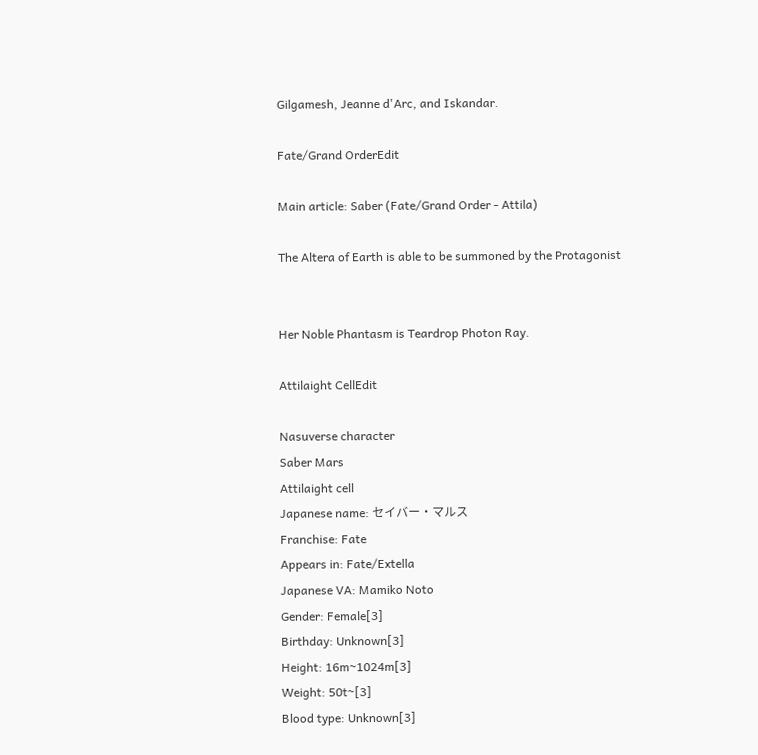Gilgamesh, Jeanne d'Arc, and Iskandar.

Fate/Grand OrderEdit

Main article: Saber (Fate/Grand Order - Attila)

The Altera of Earth is able to be summoned by the Protagonist


Her Noble Phantasm is Teardrop Photon Ray.

Attilaight CellEdit

Nasuverse character
Saber Mars
Attilaight cell
Japanese name: セイバー・マルス
Franchise: Fate
Appears in: Fate/Extella
Japanese VA: Mamiko Noto
Gender: Female[3]
Birthday: Unknown[3]
Height: 16m~1024m[3]
Weight: 50t~[3]
Blood type: Unknown[3]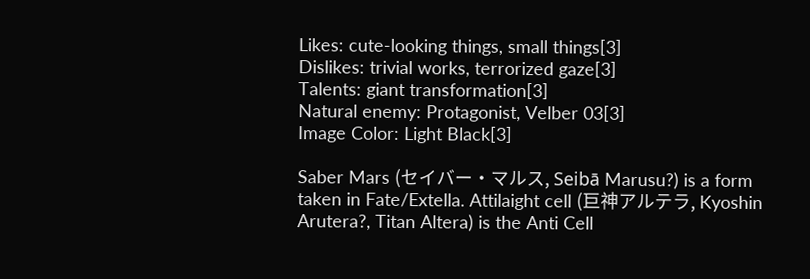Likes: cute-looking things, small things[3]
Dislikes: trivial works, terrorized gaze[3]
Talents: giant transformation[3]
Natural enemy: Protagonist, Velber 03[3]
Image Color: Light Black[3]

Saber Mars (セイバー・マルス, Seibā Marusu?) is a form taken in Fate/Extella. Attilaight cell (巨神アルテラ, Kyoshin Arutera?, Titan Altera) is the Anti Cell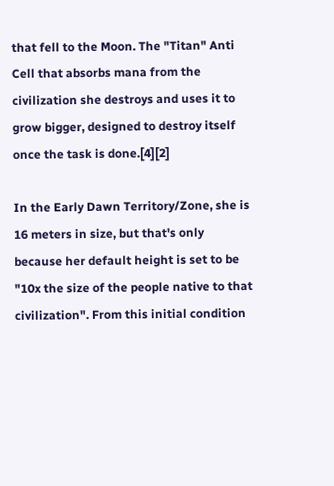that fell to the Moon. The "Titan" Anti Cell that absorbs mana from the civilization she destroys and uses it to grow bigger, designed to destroy itself once the task is done.[4][2]

In the Early Dawn Territory/Zone, she is 16 meters in size, but that's only because her default height is set to be "10x the size of the people native to that civilization". From this initial condition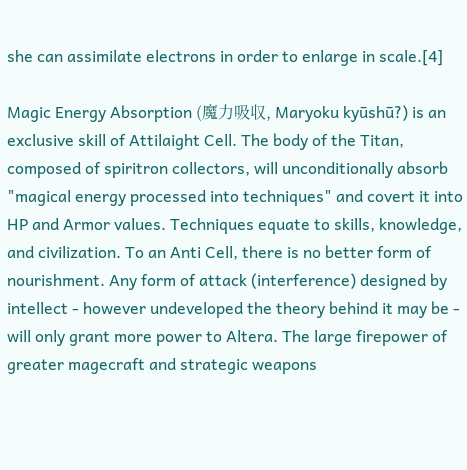she can assimilate electrons in order to enlarge in scale.[4]

Magic Energy Absorption (魔力吸収, Maryoku kyūshū?) is an exclusive skill of Attilaight Cell. The body of the Titan, composed of spiritron collectors, will unconditionally absorb "magical energy processed into techniques" and covert it into HP and Armor values. Techniques equate to skills, knowledge, and civilization. To an Anti Cell, there is no better form of nourishment. Any form of attack (interference) designed by intellect - however undeveloped the theory behind it may be - will only grant more power to Altera. The large firepower of greater magecraft and strategic weapons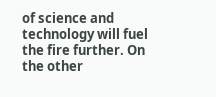of science and technology will fuel the fire further. On the other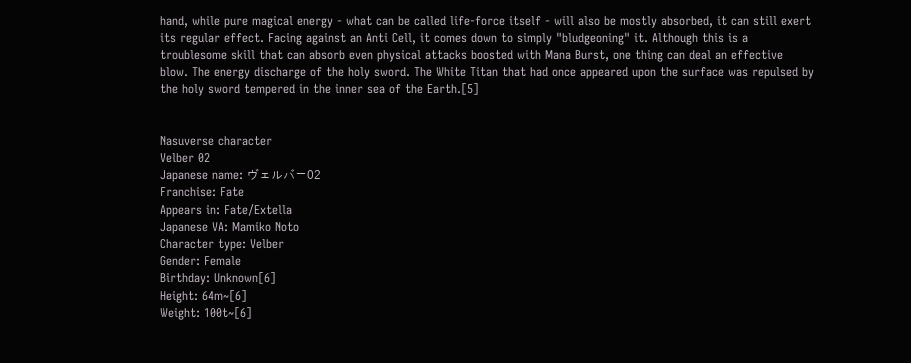hand, while pure magical energy - what can be called life-force itself - will also be mostly absorbed, it can still exert its regular effect. Facing against an Anti Cell, it comes down to simply "bludgeoning" it. Although this is a troublesome skill that can absorb even physical attacks boosted with Mana Burst, one thing can deal an effective blow. The energy discharge of the holy sword. The White Titan that had once appeared upon the surface was repulsed by the holy sword tempered in the inner sea of the Earth.[5]


Nasuverse character
Velber 02
Japanese name: ヴェルバー02
Franchise: Fate
Appears in: Fate/Extella
Japanese VA: Mamiko Noto
Character type: Velber
Gender: Female
Birthday: Unknown[6]
Height: 64m~[6]
Weight: 100t~[6]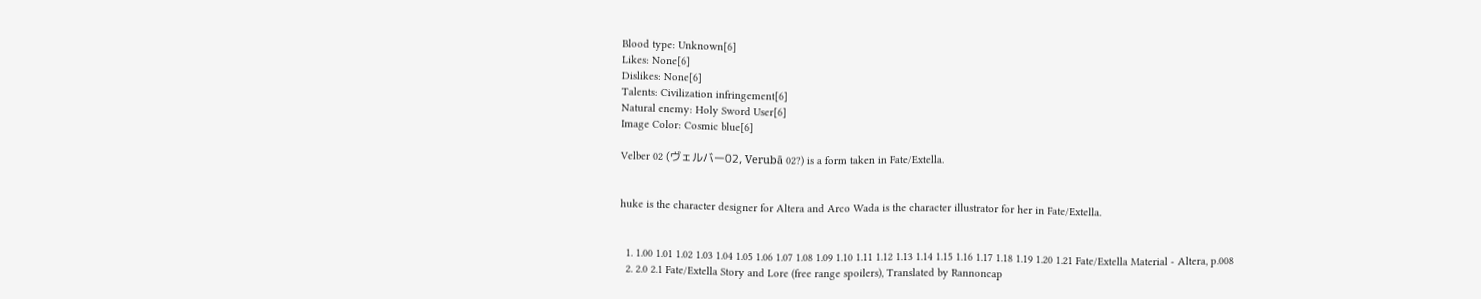Blood type: Unknown[6]
Likes: None[6]
Dislikes: None[6]
Talents: Civilization infringement[6]
Natural enemy: Holy Sword User[6]
Image Color: Cosmic blue[6]

Velber 02 (ヴェルバー02, Verubā 02?) is a form taken in Fate/Extella.


huke is the character designer for Altera and Arco Wada is the character illustrator for her in Fate/Extella.


  1. 1.00 1.01 1.02 1.03 1.04 1.05 1.06 1.07 1.08 1.09 1.10 1.11 1.12 1.13 1.14 1.15 1.16 1.17 1.18 1.19 1.20 1.21 Fate/Extella Material - Altera, p.008
  2. 2.0 2.1 Fate/Extella Story and Lore (free range spoilers), Translated by Rannoncap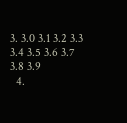3. 3.0 3.1 3.2 3.3 3.4 3.5 3.6 3.7 3.8 3.9
  4.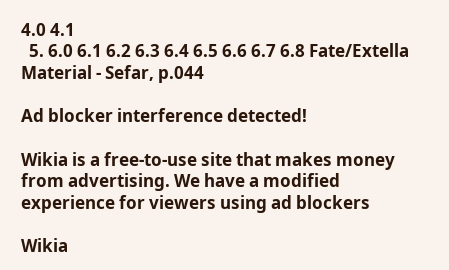4.0 4.1
  5. 6.0 6.1 6.2 6.3 6.4 6.5 6.6 6.7 6.8 Fate/Extella Material - Sefar, p.044

Ad blocker interference detected!

Wikia is a free-to-use site that makes money from advertising. We have a modified experience for viewers using ad blockers

Wikia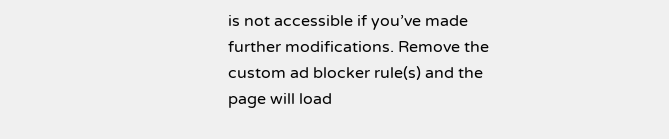is not accessible if you’ve made further modifications. Remove the custom ad blocker rule(s) and the page will load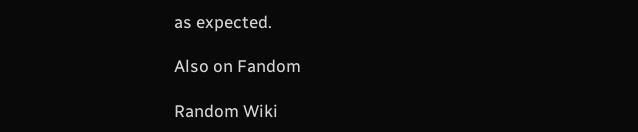as expected.

Also on Fandom

Random Wiki